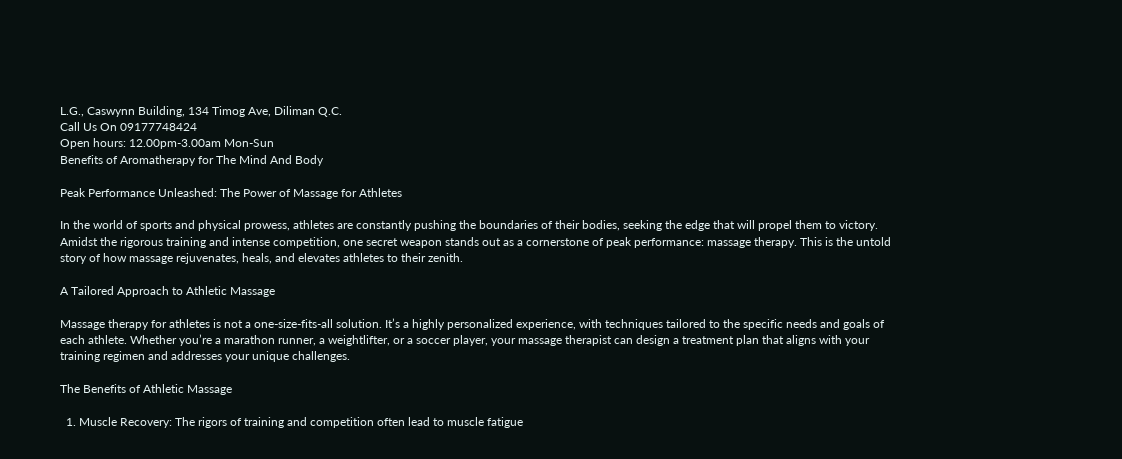L.G., Caswynn Building, 134 Timog Ave, Diliman Q.C.
Call Us On 09177748424
Open hours: 12.00pm-3.00am Mon-Sun
Benefits of Aromatherapy for The Mind And Body

Peak Performance Unleashed: The Power of Massage for Athletes

In the world of sports and physical prowess, athletes are constantly pushing the boundaries of their bodies, seeking the edge that will propel them to victory. Amidst the rigorous training and intense competition, one secret weapon stands out as a cornerstone of peak performance: massage therapy. This is the untold story of how massage rejuvenates, heals, and elevates athletes to their zenith.

A Tailored Approach to Athletic Massage

Massage therapy for athletes is not a one-size-fits-all solution. It’s a highly personalized experience, with techniques tailored to the specific needs and goals of each athlete. Whether you’re a marathon runner, a weightlifter, or a soccer player, your massage therapist can design a treatment plan that aligns with your training regimen and addresses your unique challenges.

The Benefits of Athletic Massage

  1. Muscle Recovery: The rigors of training and competition often lead to muscle fatigue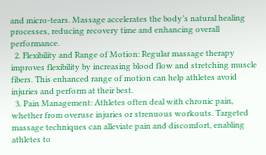and micro-tears. Massage accelerates the body’s natural healing processes, reducing recovery time and enhancing overall performance.
  2. Flexibility and Range of Motion: Regular massage therapy improves flexibility by increasing blood flow and stretching muscle fibers. This enhanced range of motion can help athletes avoid injuries and perform at their best.
  3. Pain Management: Athletes often deal with chronic pain, whether from overuse injuries or strenuous workouts. Targeted massage techniques can alleviate pain and discomfort, enabling athletes to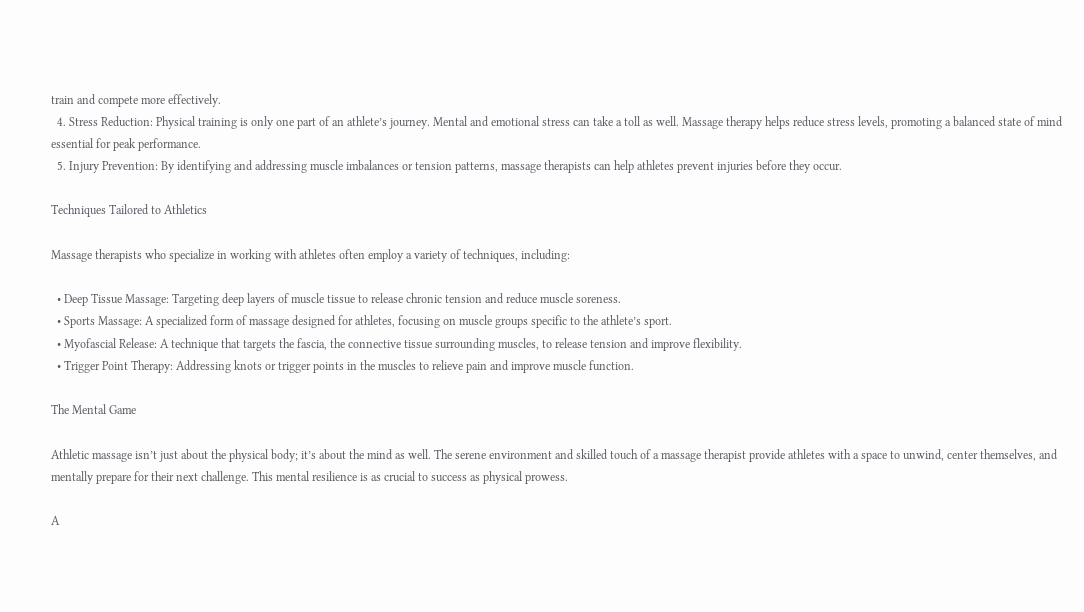train and compete more effectively.
  4. Stress Reduction: Physical training is only one part of an athlete’s journey. Mental and emotional stress can take a toll as well. Massage therapy helps reduce stress levels, promoting a balanced state of mind essential for peak performance.
  5. Injury Prevention: By identifying and addressing muscle imbalances or tension patterns, massage therapists can help athletes prevent injuries before they occur.

Techniques Tailored to Athletics

Massage therapists who specialize in working with athletes often employ a variety of techniques, including:

  • Deep Tissue Massage: Targeting deep layers of muscle tissue to release chronic tension and reduce muscle soreness.
  • Sports Massage: A specialized form of massage designed for athletes, focusing on muscle groups specific to the athlete’s sport.
  • Myofascial Release: A technique that targets the fascia, the connective tissue surrounding muscles, to release tension and improve flexibility.
  • Trigger Point Therapy: Addressing knots or trigger points in the muscles to relieve pain and improve muscle function.

The Mental Game

Athletic massage isn’t just about the physical body; it’s about the mind as well. The serene environment and skilled touch of a massage therapist provide athletes with a space to unwind, center themselves, and mentally prepare for their next challenge. This mental resilience is as crucial to success as physical prowess.

A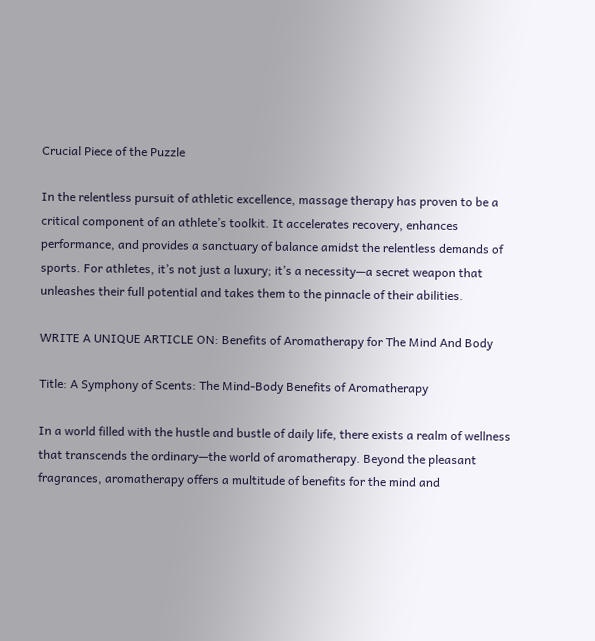Crucial Piece of the Puzzle

In the relentless pursuit of athletic excellence, massage therapy has proven to be a critical component of an athlete’s toolkit. It accelerates recovery, enhances performance, and provides a sanctuary of balance amidst the relentless demands of sports. For athletes, it’s not just a luxury; it’s a necessity—a secret weapon that unleashes their full potential and takes them to the pinnacle of their abilities.

WRITE A UNIQUE ARTICLE ON: Benefits of Aromatherapy for The Mind And Body

Title: A Symphony of Scents: The Mind-Body Benefits of Aromatherapy

In a world filled with the hustle and bustle of daily life, there exists a realm of wellness that transcends the ordinary—the world of aromatherapy. Beyond the pleasant fragrances, aromatherapy offers a multitude of benefits for the mind and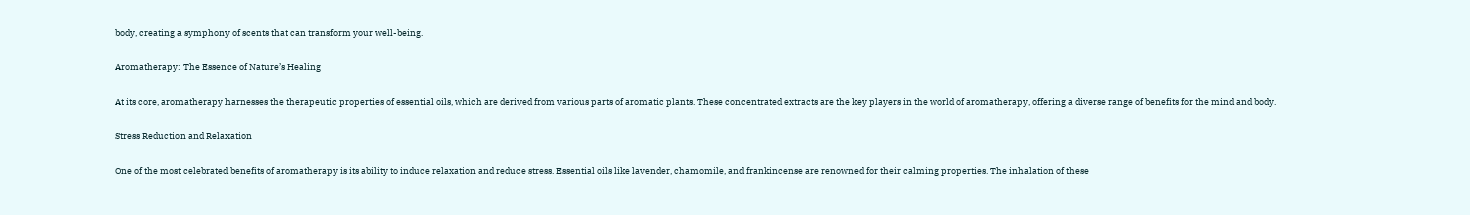body, creating a symphony of scents that can transform your well-being.

Aromatherapy: The Essence of Nature’s Healing

At its core, aromatherapy harnesses the therapeutic properties of essential oils, which are derived from various parts of aromatic plants. These concentrated extracts are the key players in the world of aromatherapy, offering a diverse range of benefits for the mind and body.

Stress Reduction and Relaxation

One of the most celebrated benefits of aromatherapy is its ability to induce relaxation and reduce stress. Essential oils like lavender, chamomile, and frankincense are renowned for their calming properties. The inhalation of these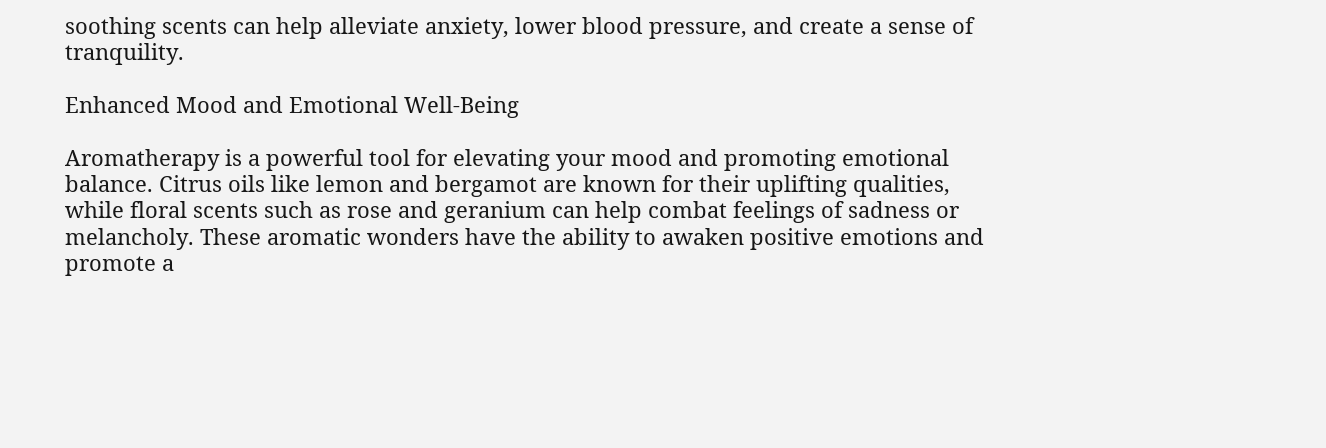soothing scents can help alleviate anxiety, lower blood pressure, and create a sense of tranquility.

Enhanced Mood and Emotional Well-Being

Aromatherapy is a powerful tool for elevating your mood and promoting emotional balance. Citrus oils like lemon and bergamot are known for their uplifting qualities, while floral scents such as rose and geranium can help combat feelings of sadness or melancholy. These aromatic wonders have the ability to awaken positive emotions and promote a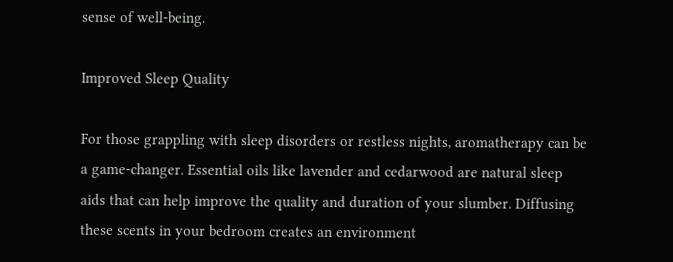sense of well-being.

Improved Sleep Quality

For those grappling with sleep disorders or restless nights, aromatherapy can be a game-changer. Essential oils like lavender and cedarwood are natural sleep aids that can help improve the quality and duration of your slumber. Diffusing these scents in your bedroom creates an environment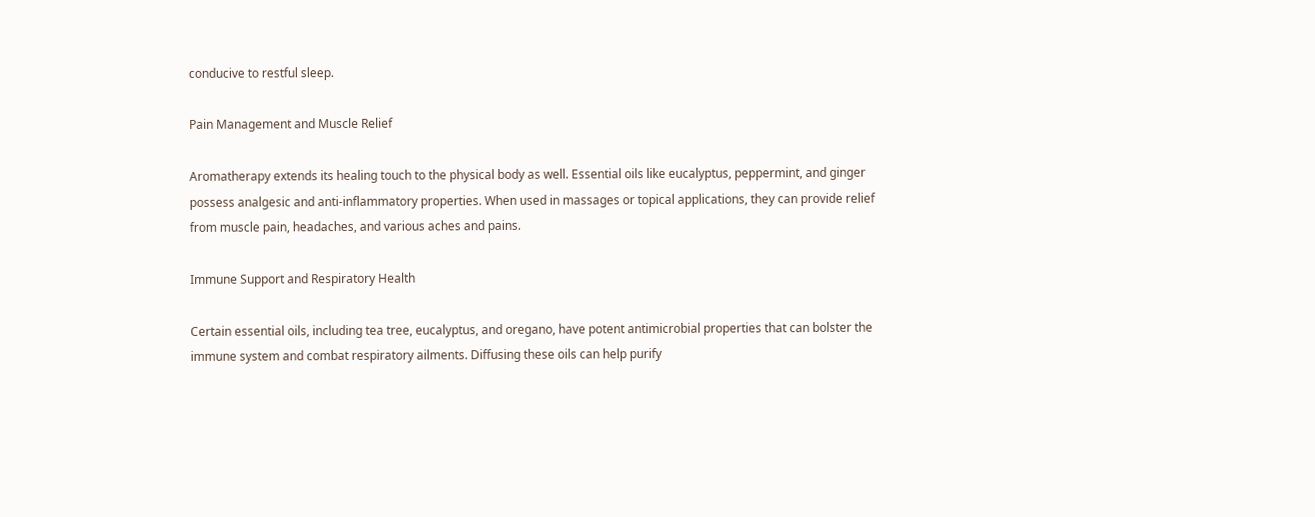conducive to restful sleep.

Pain Management and Muscle Relief

Aromatherapy extends its healing touch to the physical body as well. Essential oils like eucalyptus, peppermint, and ginger possess analgesic and anti-inflammatory properties. When used in massages or topical applications, they can provide relief from muscle pain, headaches, and various aches and pains.

Immune Support and Respiratory Health

Certain essential oils, including tea tree, eucalyptus, and oregano, have potent antimicrobial properties that can bolster the immune system and combat respiratory ailments. Diffusing these oils can help purify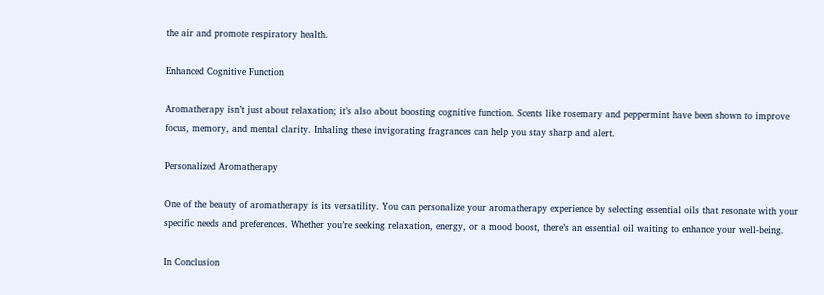the air and promote respiratory health.

Enhanced Cognitive Function

Aromatherapy isn’t just about relaxation; it’s also about boosting cognitive function. Scents like rosemary and peppermint have been shown to improve focus, memory, and mental clarity. Inhaling these invigorating fragrances can help you stay sharp and alert.

Personalized Aromatherapy

One of the beauty of aromatherapy is its versatility. You can personalize your aromatherapy experience by selecting essential oils that resonate with your specific needs and preferences. Whether you’re seeking relaxation, energy, or a mood boost, there’s an essential oil waiting to enhance your well-being.

In Conclusion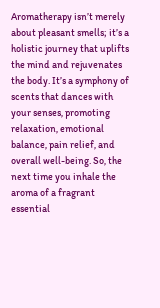Aromatherapy isn’t merely about pleasant smells; it’s a holistic journey that uplifts the mind and rejuvenates the body. It’s a symphony of scents that dances with your senses, promoting relaxation, emotional balance, pain relief, and overall well-being. So, the next time you inhale the aroma of a fragrant essential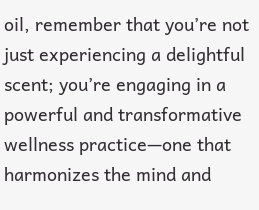oil, remember that you’re not just experiencing a delightful scent; you’re engaging in a powerful and transformative wellness practice—one that harmonizes the mind and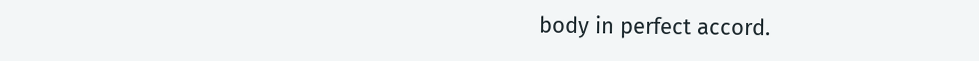body in perfect accord.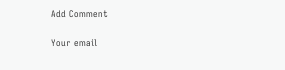Add Comment

Your email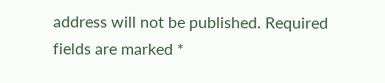address will not be published. Required fields are marked *